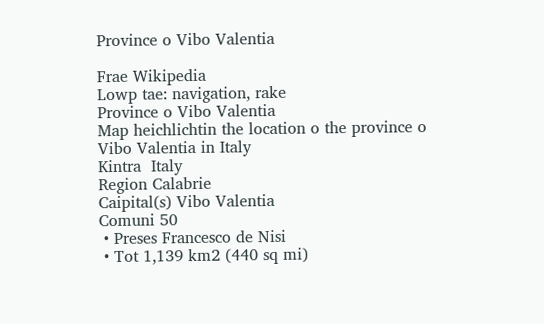Province o Vibo Valentia

Frae Wikipedia
Lowp tae: navigation, rake
Province o Vibo Valentia
Map heichlichtin the location o the province o Vibo Valentia in Italy
Kintra  Italy
Region Calabrie
Caipital(s) Vibo Valentia
Comuni 50
 • Preses Francesco de Nisi
 • Tot 1,139 km2 (440 sq mi)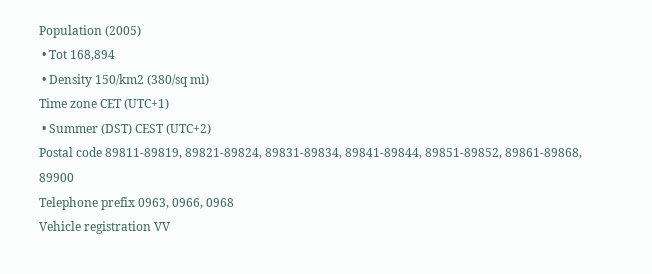Population (2005)
 • Tot 168,894
 • Density 150/km2 (380/sq mi)
Time zone CET (UTC+1)
 • Summer (DST) CEST (UTC+2)
Postal code 89811-89819, 89821-89824, 89831-89834, 89841-89844, 89851-89852, 89861-89868, 89900
Telephone prefix 0963, 0966, 0968
Vehicle registration VV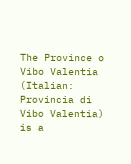The Province o Vibo Valentia (Italian: Provincia di Vibo Valentia) is a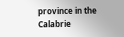province in the Calabrie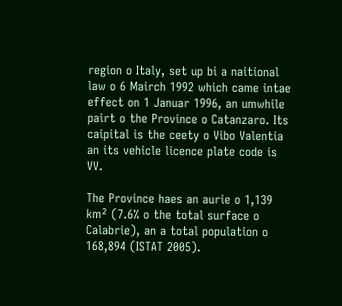region o Italy, set up bi a naitional law o 6 Mairch 1992 which came intae effect on 1 Januar 1996, an umwhile pairt o the Province o Catanzaro. Its caipital is the ceety o Vibo Valentia an its vehicle licence plate code is VV.

The Province haes an aurie o 1,139 km² (7.6% o the total surface o Calabrie), an a total population o 168,894 (ISTAT 2005).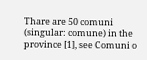Thare are 50 comuni (singular: comune) in the province [1], see Comuni o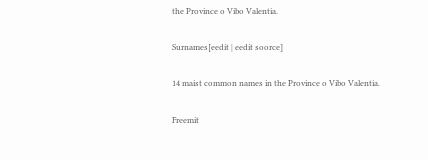the Province o Vibo Valentia.

Surnames[eedit | eedit soorce]

14 maist common names in the Province o Vibo Valentia.

Freemit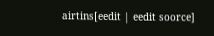airtins[eedit | eedit soorce]